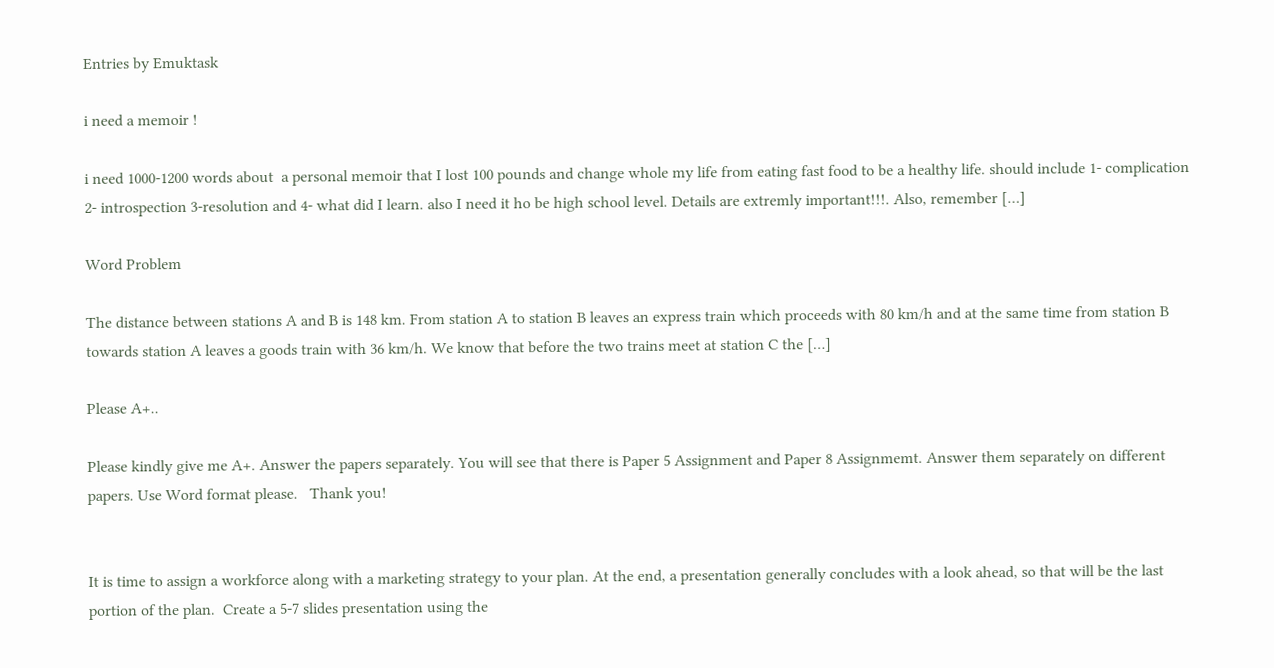Entries by Emuktask

i need a memoir !

i need 1000-1200 words about  a personal memoir that I lost 100 pounds and change whole my life from eating fast food to be a healthy life. should include 1- complication 2- introspection 3-resolution and 4- what did I learn. also I need it ho be high school level. Details are extremly important!!!. Also, remember […]

Word Problem

The distance between stations A and B is 148 km. From station A to station B leaves an express train which proceeds with 80 km/h and at the same time from station B towards station A leaves a goods train with 36 km/h. We know that before the two trains meet at station C the […]

Please A+..

Please kindly give me A+. Answer the papers separately. You will see that there is Paper 5 Assignment and Paper 8 Assignmemt. Answer them separately on different papers. Use Word format please.   Thank you!


It is time to assign a workforce along with a marketing strategy to your plan. At the end, a presentation generally concludes with a look ahead, so that will be the last portion of the plan.  Create a 5-7 slides presentation using the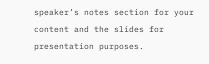speaker’s notes section for your content and the slides for presentation purposes.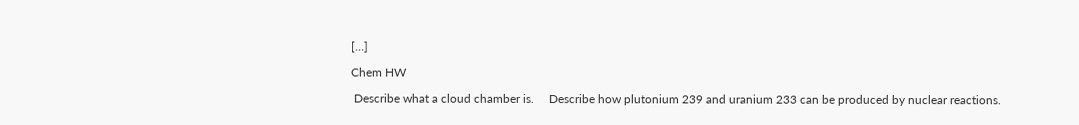[…]

Chem HW

 Describe what a cloud chamber is.     Describe how plutonium 239 and uranium 233 can be produced by nuclear reactions.